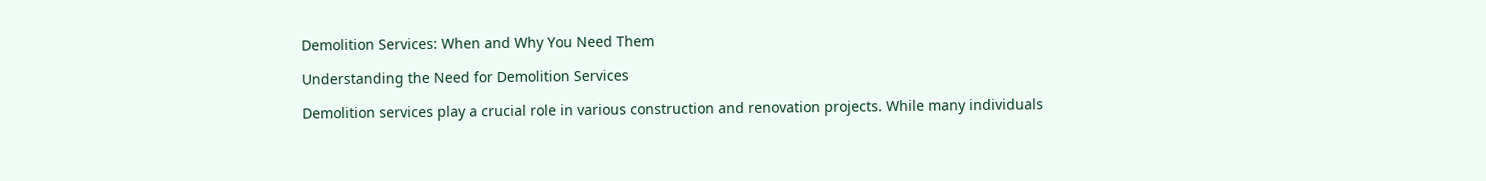Demolition Services: When and Why You Need Them

Understanding the Need for Demolition Services

Demolition services play a crucial role in various construction and renovation projects. While many individuals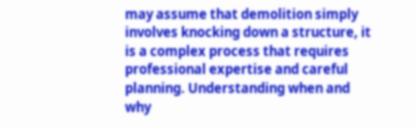may assume that demolition simply involves knocking down a structure, it is a complex process that requires professional expertise and careful planning. Understanding when and why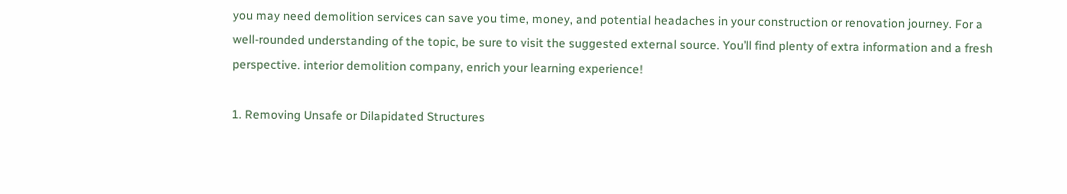you may need demolition services can save you time, money, and potential headaches in your construction or renovation journey. For a well-rounded understanding of the topic, be sure to visit the suggested external source. You’ll find plenty of extra information and a fresh perspective. interior demolition company, enrich your learning experience!

1. Removing Unsafe or Dilapidated Structures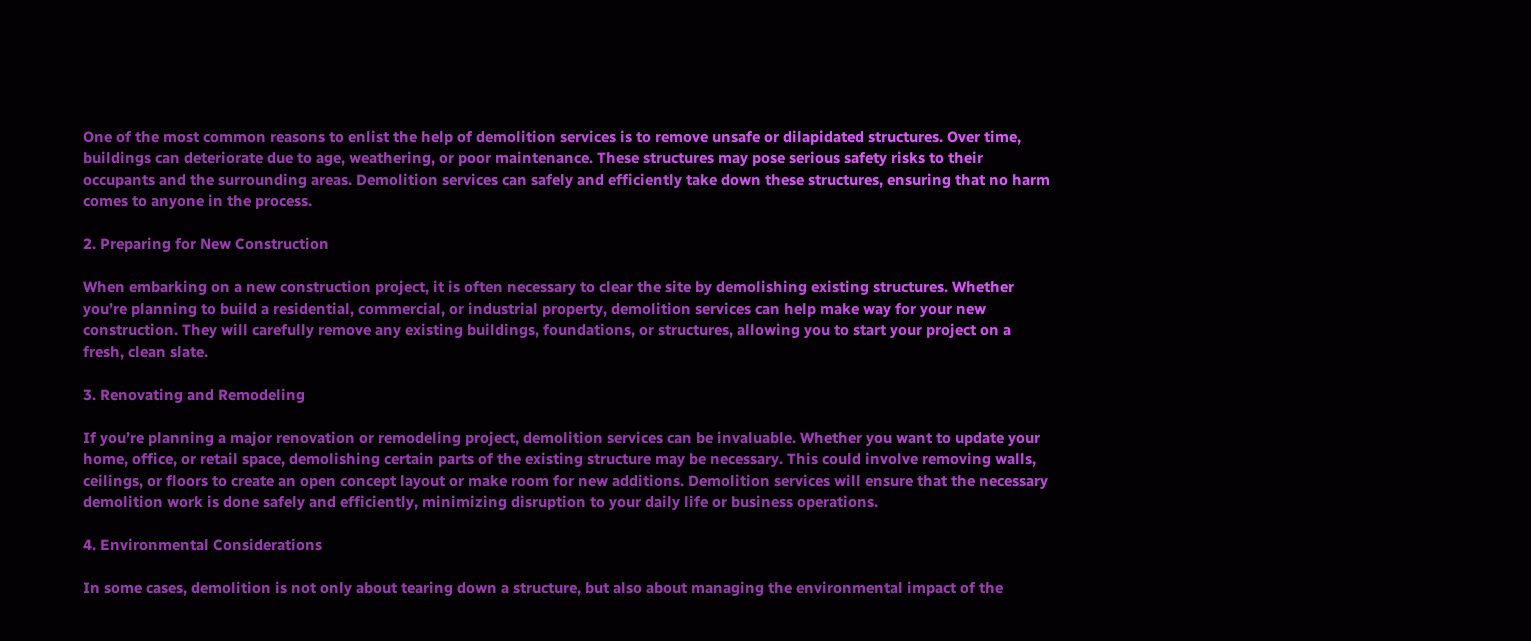One of the most common reasons to enlist the help of demolition services is to remove unsafe or dilapidated structures. Over time, buildings can deteriorate due to age, weathering, or poor maintenance. These structures may pose serious safety risks to their occupants and the surrounding areas. Demolition services can safely and efficiently take down these structures, ensuring that no harm comes to anyone in the process.

2. Preparing for New Construction

When embarking on a new construction project, it is often necessary to clear the site by demolishing existing structures. Whether you’re planning to build a residential, commercial, or industrial property, demolition services can help make way for your new construction. They will carefully remove any existing buildings, foundations, or structures, allowing you to start your project on a fresh, clean slate.

3. Renovating and Remodeling

If you’re planning a major renovation or remodeling project, demolition services can be invaluable. Whether you want to update your home, office, or retail space, demolishing certain parts of the existing structure may be necessary. This could involve removing walls, ceilings, or floors to create an open concept layout or make room for new additions. Demolition services will ensure that the necessary demolition work is done safely and efficiently, minimizing disruption to your daily life or business operations.

4. Environmental Considerations

In some cases, demolition is not only about tearing down a structure, but also about managing the environmental impact of the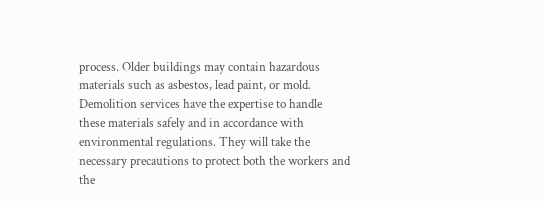process. Older buildings may contain hazardous materials such as asbestos, lead paint, or mold. Demolition services have the expertise to handle these materials safely and in accordance with environmental regulations. They will take the necessary precautions to protect both the workers and the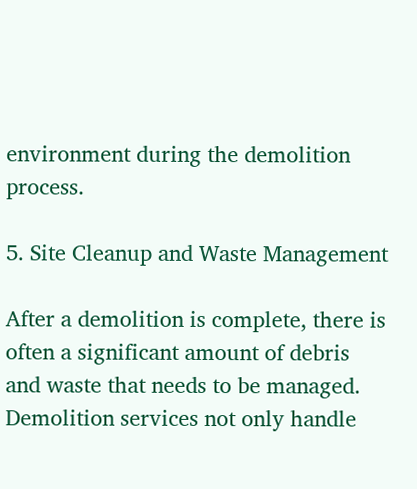environment during the demolition process.

5. Site Cleanup and Waste Management

After a demolition is complete, there is often a significant amount of debris and waste that needs to be managed. Demolition services not only handle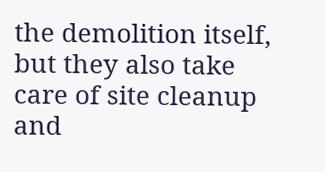the demolition itself, but they also take care of site cleanup and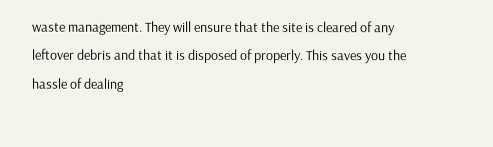waste management. They will ensure that the site is cleared of any leftover debris and that it is disposed of properly. This saves you the hassle of dealing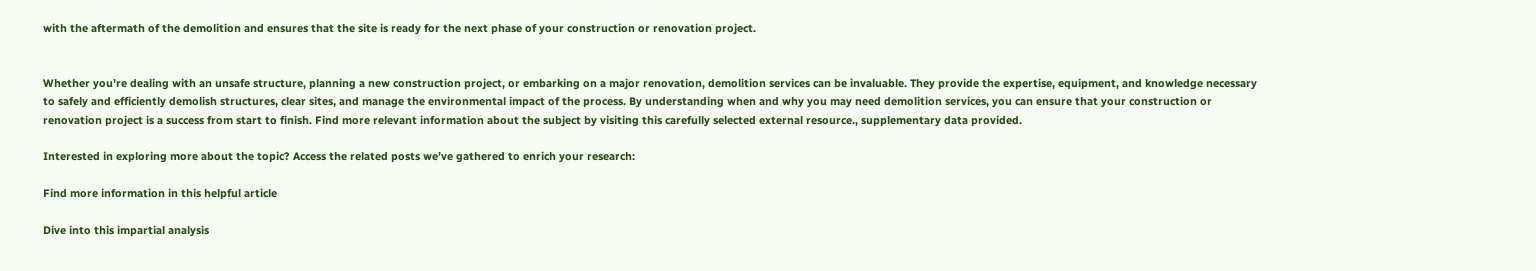with the aftermath of the demolition and ensures that the site is ready for the next phase of your construction or renovation project.


Whether you’re dealing with an unsafe structure, planning a new construction project, or embarking on a major renovation, demolition services can be invaluable. They provide the expertise, equipment, and knowledge necessary to safely and efficiently demolish structures, clear sites, and manage the environmental impact of the process. By understanding when and why you may need demolition services, you can ensure that your construction or renovation project is a success from start to finish. Find more relevant information about the subject by visiting this carefully selected external resource., supplementary data provided.

Interested in exploring more about the topic? Access the related posts we’ve gathered to enrich your research:

Find more information in this helpful article

Dive into this impartial analysis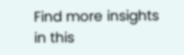Find more insights in this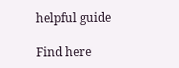helpful guide

Find here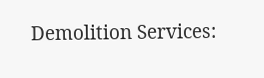Demolition Services: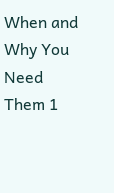When and Why You Need Them 1